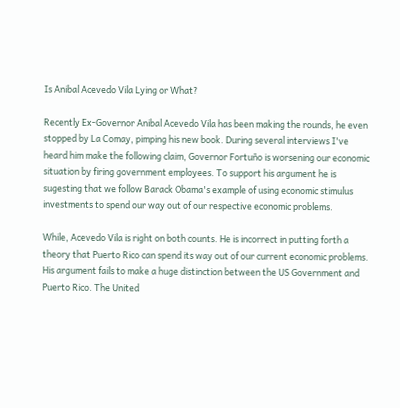Is Anibal Acevedo Vila Lying or What?

Recently Ex-Governor Anibal Acevedo Vila has been making the rounds, he even stopped by La Comay, pimping his new book. During several interviews I've heard him make the following claim, Governor Fortuño is worsening our economic situation by firing government employees. To support his argument he is sugesting that we follow Barack Obama's example of using economic stimulus investments to spend our way out of our respective economic problems.

While, Acevedo Vila is right on both counts. He is incorrect in putting forth a theory that Puerto Rico can spend its way out of our current economic problems. His argument fails to make a huge distinction between the US Government and Puerto Rico. The United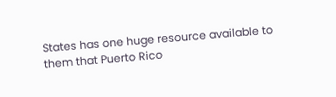States has one huge resource available to them that Puerto Rico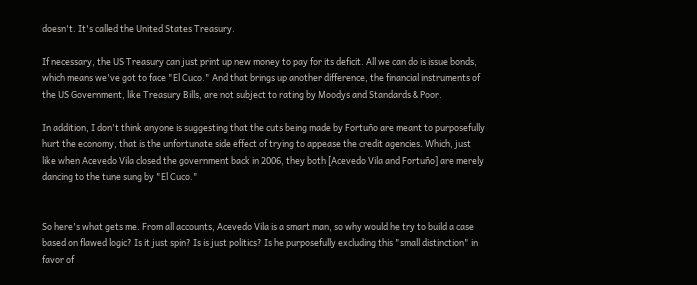doesn't. It's called the United States Treasury.

If necessary, the US Treasury can just print up new money to pay for its deficit. All we can do is issue bonds, which means we've got to face "El Cuco." And that brings up another difference, the financial instruments of the US Government, like Treasury Bills, are not subject to rating by Moodys and Standards & Poor.

In addition, I don't think anyone is suggesting that the cuts being made by Fortuño are meant to purposefully hurt the economy, that is the unfortunate side effect of trying to appease the credit agencies. Which, just like when Acevedo Vila closed the government back in 2006, they both [Acevedo Vila and Fortuño] are merely dancing to the tune sung by "El Cuco."


So here's what gets me. From all accounts, Acevedo Vila is a smart man, so why would he try to build a case based on flawed logic? Is it just spin? Is is just politics? Is he purposefully excluding this "small distinction" in favor of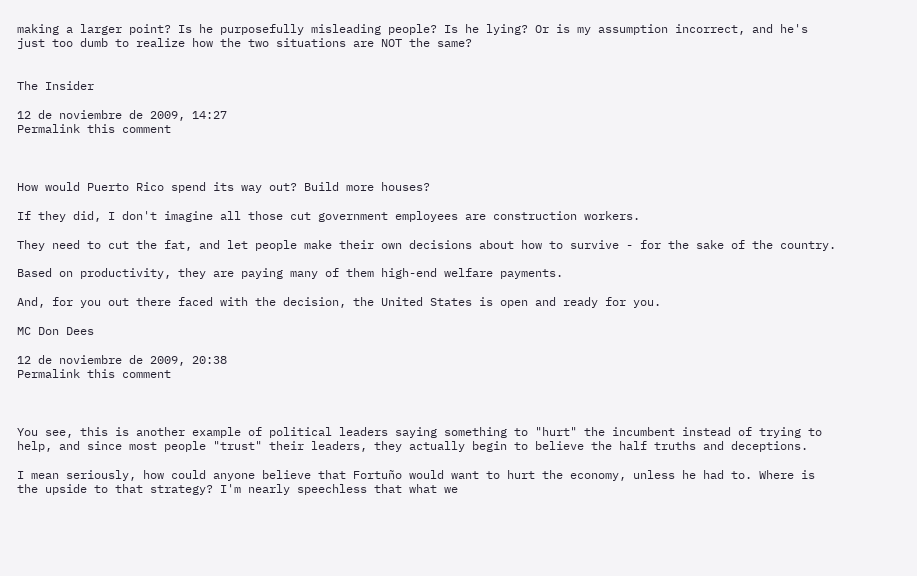making a larger point? Is he purposefully misleading people? Is he lying? Or is my assumption incorrect, and he's just too dumb to realize how the two situations are NOT the same?


The Insider

12 de noviembre de 2009, 14:27
Permalink this comment



How would Puerto Rico spend its way out? Build more houses?

If they did, I don't imagine all those cut government employees are construction workers.

They need to cut the fat, and let people make their own decisions about how to survive - for the sake of the country.

Based on productivity, they are paying many of them high-end welfare payments.

And, for you out there faced with the decision, the United States is open and ready for you.

MC Don Dees

12 de noviembre de 2009, 20:38
Permalink this comment



You see, this is another example of political leaders saying something to "hurt" the incumbent instead of trying to help, and since most people "trust" their leaders, they actually begin to believe the half truths and deceptions.

I mean seriously, how could anyone believe that Fortuño would want to hurt the economy, unless he had to. Where is the upside to that strategy? I'm nearly speechless that what we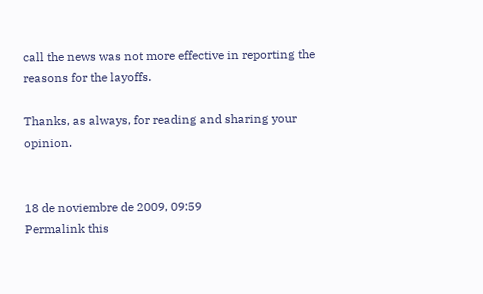call the news was not more effective in reporting the reasons for the layoffs.

Thanks, as always, for reading and sharing your opinion.


18 de noviembre de 2009, 09:59
Permalink this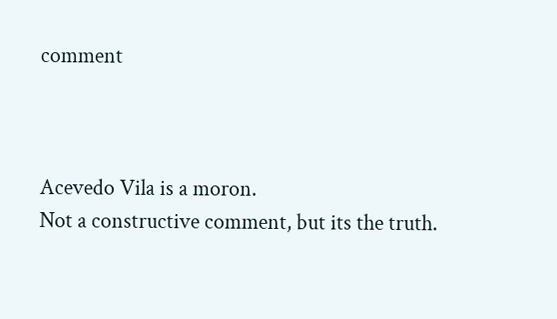comment



Acevedo Vila is a moron.
Not a constructive comment, but its the truth.